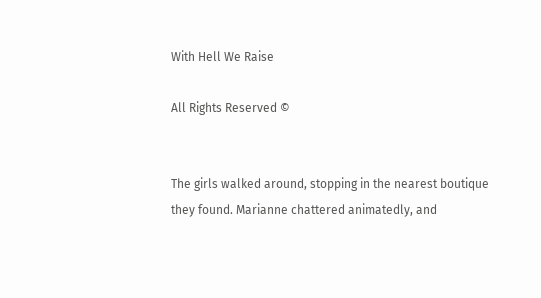With Hell We Raise

All Rights Reserved ©


The girls walked around, stopping in the nearest boutique they found. Marianne chattered animatedly, and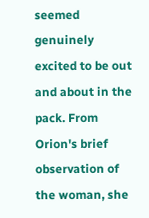seemed genuinely excited to be out and about in the pack. From Orion's brief observation of the woman, she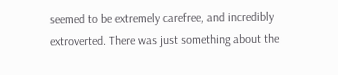seemed to be extremely carefree, and incredibly extroverted. There was just something about the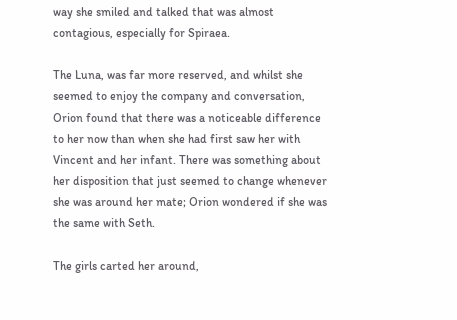way she smiled and talked that was almost contagious, especially for Spiraea.

The Luna, was far more reserved, and whilst she seemed to enjoy the company and conversation, Orion found that there was a noticeable difference to her now than when she had first saw her with Vincent and her infant. There was something about her disposition that just seemed to change whenever she was around her mate; Orion wondered if she was the same with Seth.

The girls carted her around,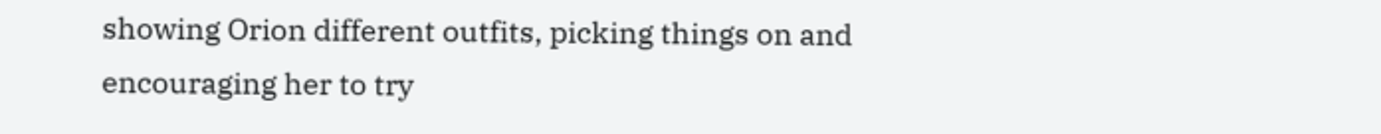showing Orion different outfits, picking things on and encouraging her to try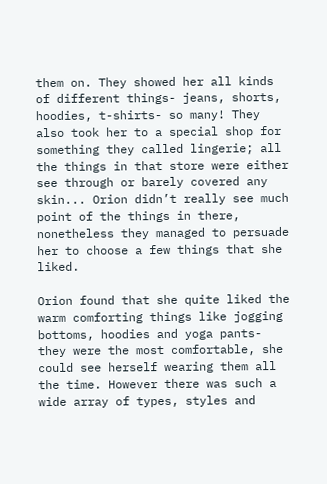them on. They showed her all kinds of different things- jeans, shorts, hoodies, t-shirts- so many! They also took her to a special shop for something they called lingerie; all the things in that store were either see through or barely covered any skin... Orion didn’t really see much point of the things in there, nonetheless they managed to persuade her to choose a few things that she liked.

Orion found that she quite liked the warm comforting things like jogging bottoms, hoodies and yoga pants- they were the most comfortable, she could see herself wearing them all the time. However there was such a wide array of types, styles and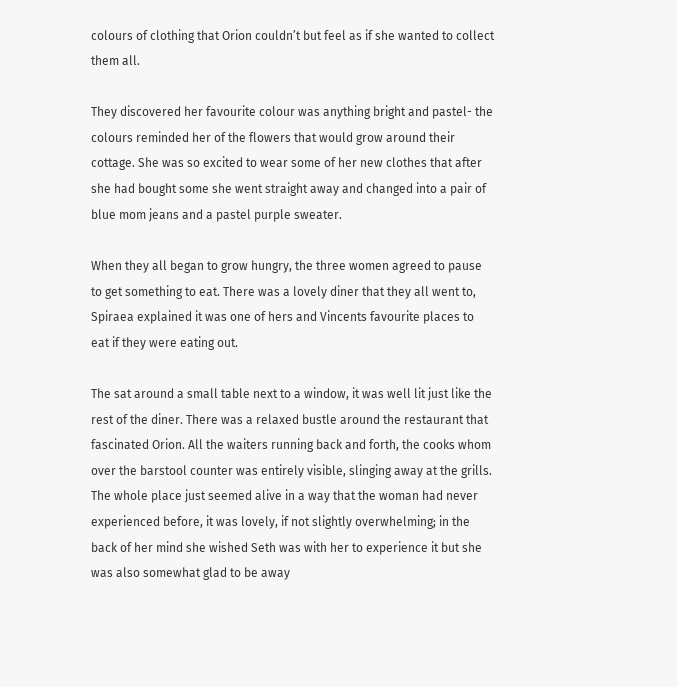colours of clothing that Orion couldn’t but feel as if she wanted to collect them all.

They discovered her favourite colour was anything bright and pastel- the colours reminded her of the flowers that would grow around their cottage. She was so excited to wear some of her new clothes that after she had bought some she went straight away and changed into a pair of blue mom jeans and a pastel purple sweater.

When they all began to grow hungry, the three women agreed to pause to get something to eat. There was a lovely diner that they all went to, Spiraea explained it was one of hers and Vincents favourite places to eat if they were eating out.

The sat around a small table next to a window, it was well lit just like the rest of the diner. There was a relaxed bustle around the restaurant that fascinated Orion. All the waiters running back and forth, the cooks whom over the barstool counter was entirely visible, slinging away at the grills. The whole place just seemed alive in a way that the woman had never experienced before, it was lovely, if not slightly overwhelming; in the back of her mind she wished Seth was with her to experience it but she was also somewhat glad to be away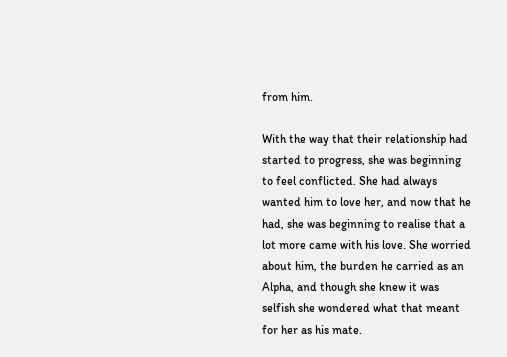from him.

With the way that their relationship had started to progress, she was beginning to feel conflicted. She had always wanted him to love her, and now that he had, she was beginning to realise that a lot more came with his love. She worried about him, the burden he carried as an Alpha, and though she knew it was selfish she wondered what that meant for her as his mate.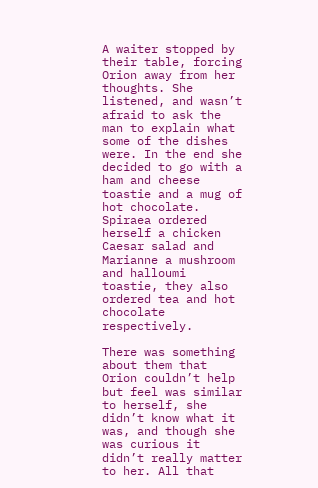A waiter stopped by their table, forcing Orion away from her thoughts. She listened, and wasn’t afraid to ask the man to explain what some of the dishes were. In the end she decided to go with a ham and cheese toastie and a mug of hot chocolate. Spiraea ordered herself a chicken Caesar salad and Marianne a mushroom and halloumi toastie, they also ordered tea and hot chocolate respectively.

There was something about them that Orion couldn’t help but feel was similar to herself, she didn’t know what it was, and though she was curious it didn’t really matter to her. All that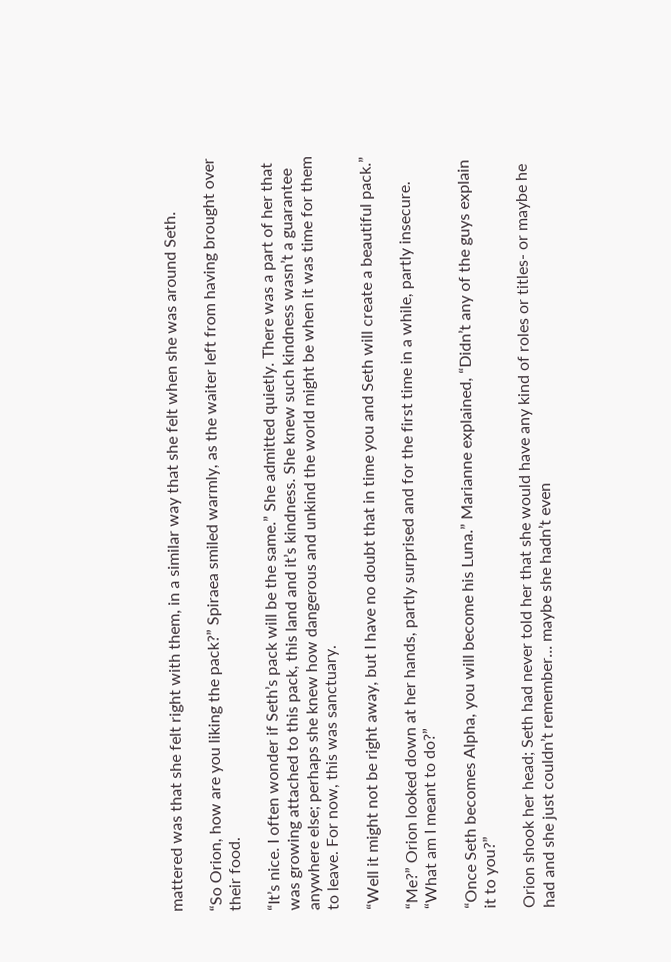mattered was that she felt right with them, in a similar way that she felt when she was around Seth.

“So Orion, how are you liking the pack?” Spiraea smiled warmly, as the waiter left from having brought over their food.

“It’s nice. I often wonder if Seth’s pack will be the same.” She admitted quietly. There was a part of her that was growing attached to this pack, this land and it’s kindness. She knew such kindness wasn’t a guarantee anywhere else; perhaps she knew how dangerous and unkind the world might be when it was time for them to leave. For now, this was sanctuary.

“Well it might not be right away, but I have no doubt that in time you and Seth will create a beautiful pack.”

“Me?” Orion looked down at her hands, partly surprised and for the first time in a while, partly insecure. “What am I meant to do?”

“Once Seth becomes Alpha, you will become his Luna.” Marianne explained, “Didn’t any of the guys explain it to you?”

Orion shook her head; Seth had never told her that she would have any kind of roles or titles- or maybe he had and she just couldn’t remember... maybe she hadn’t even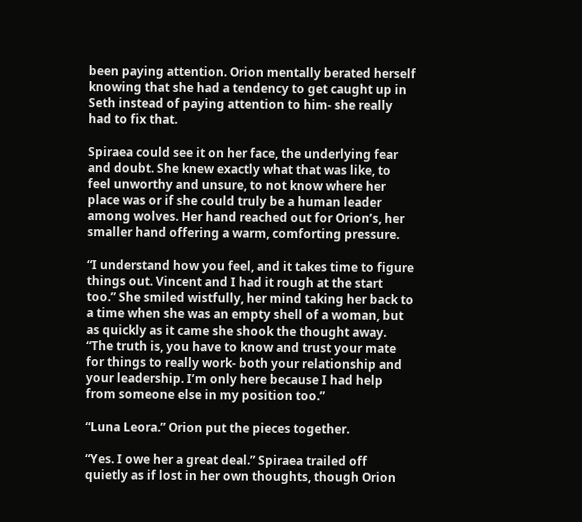been paying attention. Orion mentally berated herself knowing that she had a tendency to get caught up in Seth instead of paying attention to him- she really had to fix that.

Spiraea could see it on her face, the underlying fear and doubt. She knew exactly what that was like, to feel unworthy and unsure, to not know where her place was or if she could truly be a human leader among wolves. Her hand reached out for Orion’s, her smaller hand offering a warm, comforting pressure.

“I understand how you feel, and it takes time to figure things out. Vincent and I had it rough at the start too.” She smiled wistfully, her mind taking her back to a time when she was an empty shell of a woman, but as quickly as it came she shook the thought away. “The truth is, you have to know and trust your mate for things to really work- both your relationship and your leadership. I’m only here because I had help from someone else in my position too.”

“Luna Leora.” Orion put the pieces together.

“Yes. I owe her a great deal.” Spiraea trailed off quietly as if lost in her own thoughts, though Orion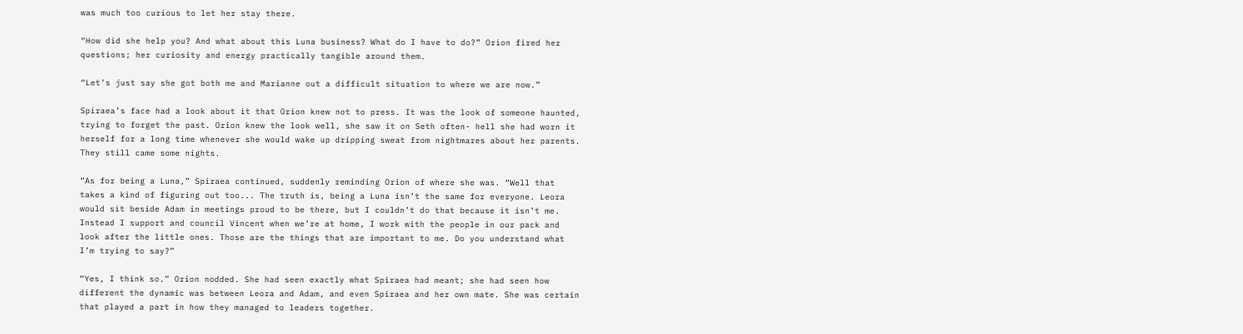was much too curious to let her stay there.

“How did she help you? And what about this Luna business? What do I have to do?” Orion fired her questions; her curiosity and energy practically tangible around them.

“Let’s just say she got both me and Marianne out a difficult situation to where we are now.”

Spiraea’s face had a look about it that Orion knew not to press. It was the look of someone haunted, trying to forget the past. Orion knew the look well, she saw it on Seth often- hell she had worn it herself for a long time whenever she would wake up dripping sweat from nightmares about her parents. They still came some nights.

“As for being a Luna,” Spiraea continued, suddenly reminding Orion of where she was. “Well that takes a kind of figuring out too... The truth is, being a Luna isn’t the same for everyone. Leora would sit beside Adam in meetings proud to be there, but I couldn’t do that because it isn’t me. Instead I support and council Vincent when we’re at home, I work with the people in our pack and look after the little ones. Those are the things that are important to me. Do you understand what I’m trying to say?”

“Yes, I think so.” Orion nodded. She had seen exactly what Spiraea had meant; she had seen how different the dynamic was between Leora and Adam, and even Spiraea and her own mate. She was certain that played a part in how they managed to leaders together.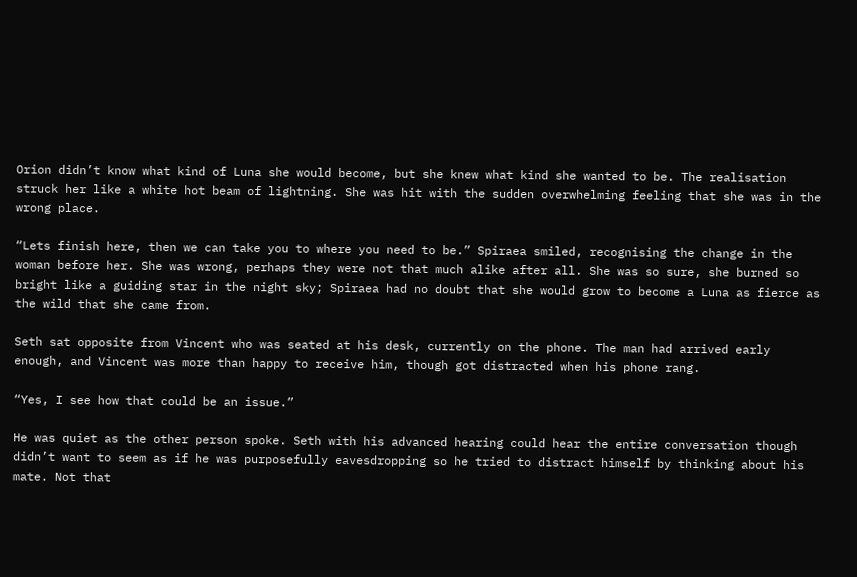Orion didn’t know what kind of Luna she would become, but she knew what kind she wanted to be. The realisation struck her like a white hot beam of lightning. She was hit with the sudden overwhelming feeling that she was in the wrong place.

“Lets finish here, then we can take you to where you need to be.” Spiraea smiled, recognising the change in the woman before her. She was wrong, perhaps they were not that much alike after all. She was so sure, she burned so bright like a guiding star in the night sky; Spiraea had no doubt that she would grow to become a Luna as fierce as the wild that she came from.

Seth sat opposite from Vincent who was seated at his desk, currently on the phone. The man had arrived early enough, and Vincent was more than happy to receive him, though got distracted when his phone rang.

“Yes, I see how that could be an issue.”

He was quiet as the other person spoke. Seth with his advanced hearing could hear the entire conversation though didn’t want to seem as if he was purposefully eavesdropping so he tried to distract himself by thinking about his mate. Not that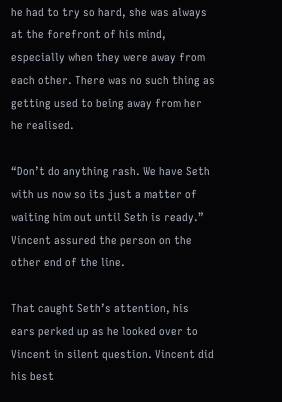he had to try so hard, she was always at the forefront of his mind, especially when they were away from each other. There was no such thing as getting used to being away from her he realised.

“Don’t do anything rash. We have Seth with us now so its just a matter of waiting him out until Seth is ready.” Vincent assured the person on the other end of the line.

That caught Seth’s attention, his ears perked up as he looked over to Vincent in silent question. Vincent did his best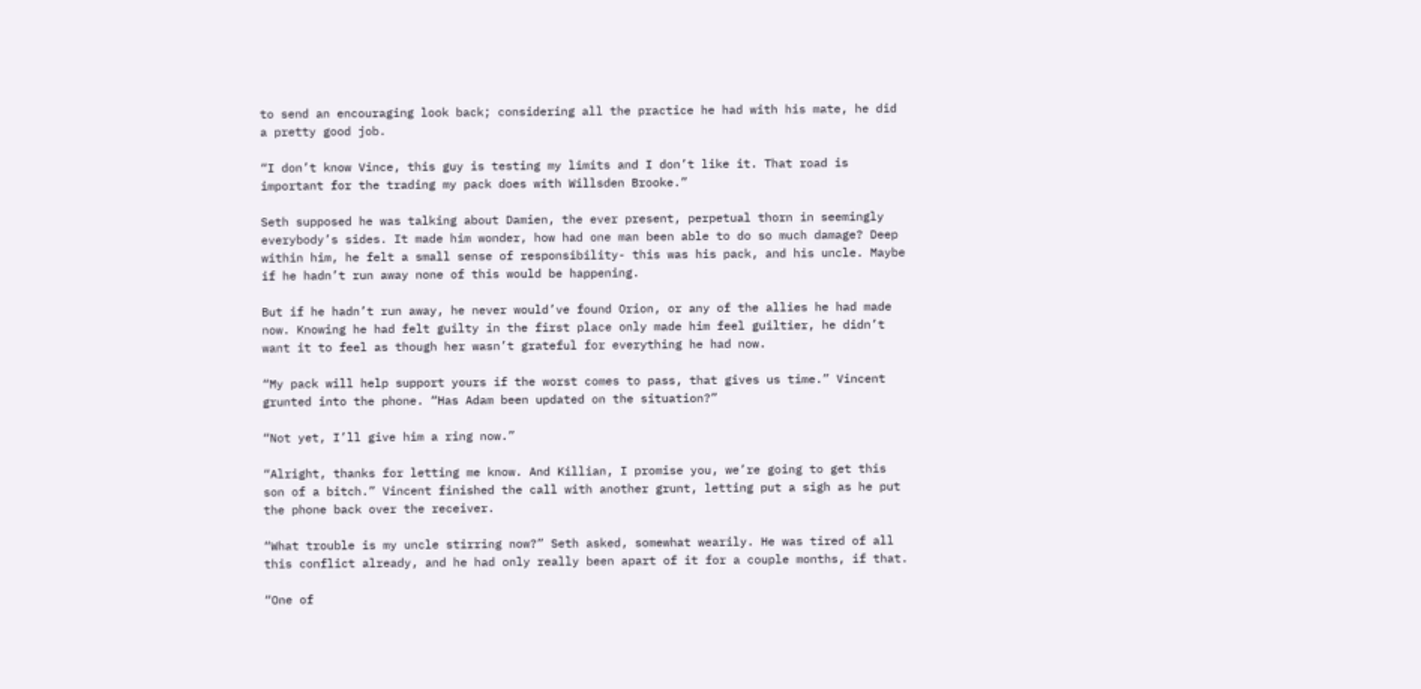to send an encouraging look back; considering all the practice he had with his mate, he did a pretty good job.

“I don’t know Vince, this guy is testing my limits and I don’t like it. That road is important for the trading my pack does with Willsden Brooke.”

Seth supposed he was talking about Damien, the ever present, perpetual thorn in seemingly everybody’s sides. It made him wonder, how had one man been able to do so much damage? Deep within him, he felt a small sense of responsibility- this was his pack, and his uncle. Maybe if he hadn’t run away none of this would be happening.

But if he hadn’t run away, he never would’ve found Orion, or any of the allies he had made now. Knowing he had felt guilty in the first place only made him feel guiltier, he didn’t want it to feel as though her wasn’t grateful for everything he had now.

“My pack will help support yours if the worst comes to pass, that gives us time.” Vincent grunted into the phone. “Has Adam been updated on the situation?”

“Not yet, I’ll give him a ring now.”

“Alright, thanks for letting me know. And Killian, I promise you, we’re going to get this son of a bitch.” Vincent finished the call with another grunt, letting put a sigh as he put the phone back over the receiver.

“What trouble is my uncle stirring now?” Seth asked, somewhat wearily. He was tired of all this conflict already, and he had only really been apart of it for a couple months, if that.

“One of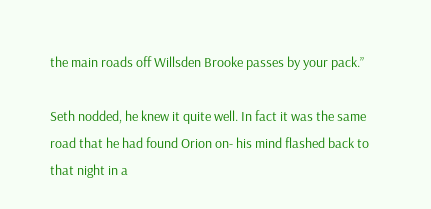the main roads off Willsden Brooke passes by your pack.”

Seth nodded, he knew it quite well. In fact it was the same road that he had found Orion on- his mind flashed back to that night in a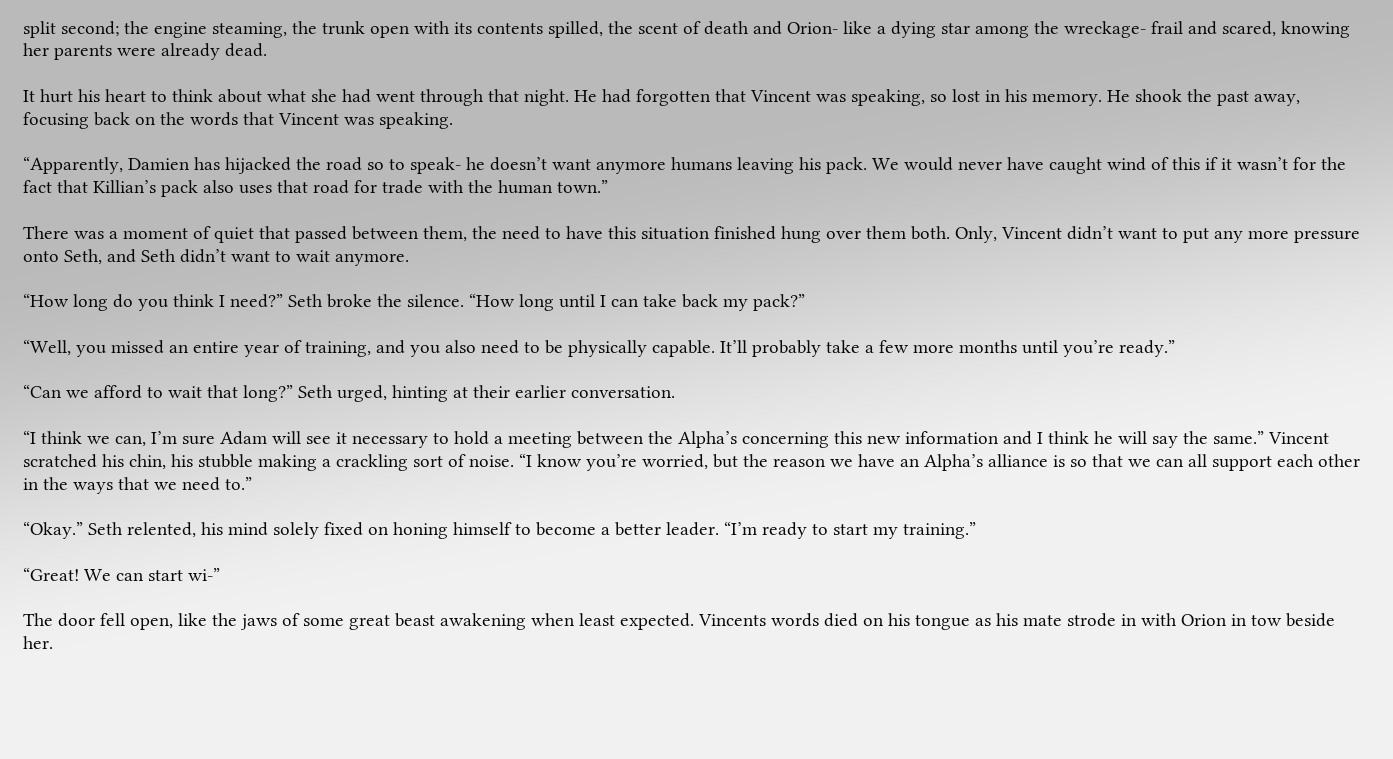split second; the engine steaming, the trunk open with its contents spilled, the scent of death and Orion- like a dying star among the wreckage- frail and scared, knowing her parents were already dead.

It hurt his heart to think about what she had went through that night. He had forgotten that Vincent was speaking, so lost in his memory. He shook the past away, focusing back on the words that Vincent was speaking.

“Apparently, Damien has hijacked the road so to speak- he doesn’t want anymore humans leaving his pack. We would never have caught wind of this if it wasn’t for the fact that Killian’s pack also uses that road for trade with the human town.”

There was a moment of quiet that passed between them, the need to have this situation finished hung over them both. Only, Vincent didn’t want to put any more pressure onto Seth, and Seth didn’t want to wait anymore.

“How long do you think I need?” Seth broke the silence. “How long until I can take back my pack?”

“Well, you missed an entire year of training, and you also need to be physically capable. It’ll probably take a few more months until you’re ready.”

“Can we afford to wait that long?” Seth urged, hinting at their earlier conversation.

“I think we can, I’m sure Adam will see it necessary to hold a meeting between the Alpha’s concerning this new information and I think he will say the same.” Vincent scratched his chin, his stubble making a crackling sort of noise. “I know you’re worried, but the reason we have an Alpha’s alliance is so that we can all support each other in the ways that we need to.”

“Okay.” Seth relented, his mind solely fixed on honing himself to become a better leader. “I’m ready to start my training.”

“Great! We can start wi-”

The door fell open, like the jaws of some great beast awakening when least expected. Vincents words died on his tongue as his mate strode in with Orion in tow beside her.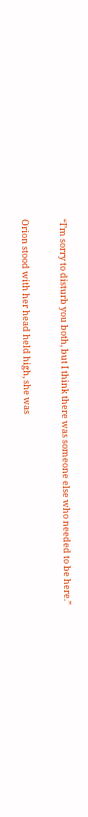“I’m sorry to disturb you both, but I think there was someone else who needed to be here.”

Orion stood with her head held high, she was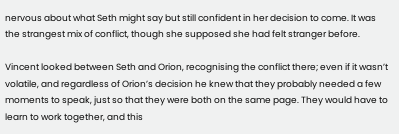nervous about what Seth might say but still confident in her decision to come. It was the strangest mix of conflict, though she supposed she had felt stranger before.

Vincent looked between Seth and Orion, recognising the conflict there; even if it wasn’t volatile, and regardless of Orion’s decision he knew that they probably needed a few moments to speak, just so that they were both on the same page. They would have to learn to work together, and this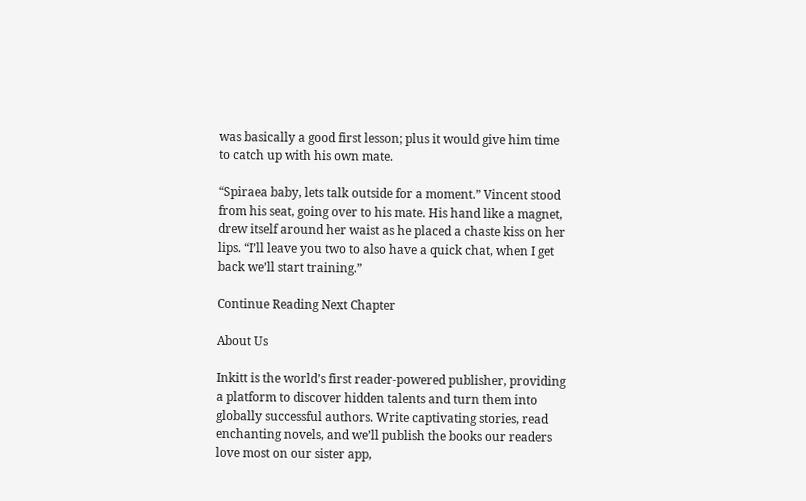was basically a good first lesson; plus it would give him time to catch up with his own mate.

“Spiraea baby, lets talk outside for a moment.” Vincent stood from his seat, going over to his mate. His hand like a magnet, drew itself around her waist as he placed a chaste kiss on her lips. “I’ll leave you two to also have a quick chat, when I get back we’ll start training.”

Continue Reading Next Chapter

About Us

Inkitt is the world’s first reader-powered publisher, providing a platform to discover hidden talents and turn them into globally successful authors. Write captivating stories, read enchanting novels, and we’ll publish the books our readers love most on our sister app,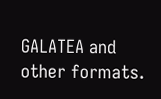GALATEA and other formats.